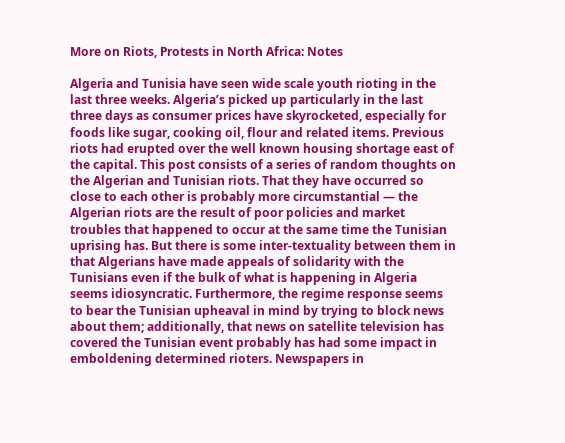More on Riots, Protests in North Africa: Notes

Algeria and Tunisia have seen wide scale youth rioting in the last three weeks. Algeria’s picked up particularly in the last three days as consumer prices have skyrocketed, especially for foods like sugar, cooking oil, flour and related items. Previous riots had erupted over the well known housing shortage east of the capital. This post consists of a series of random thoughts on the Algerian and Tunisian riots. That they have occurred so close to each other is probably more circumstantial — the Algerian riots are the result of poor policies and market troubles that happened to occur at the same time the Tunisian uprising has. But there is some inter-textuality between them in that Algerians have made appeals of solidarity with the Tunisians even if the bulk of what is happening in Algeria seems idiosyncratic. Furthermore, the regime response seems to bear the Tunisian upheaval in mind by trying to block news about them; additionally, that news on satellite television has covered the Tunisian event probably has had some impact in emboldening determined rioters. Newspapers in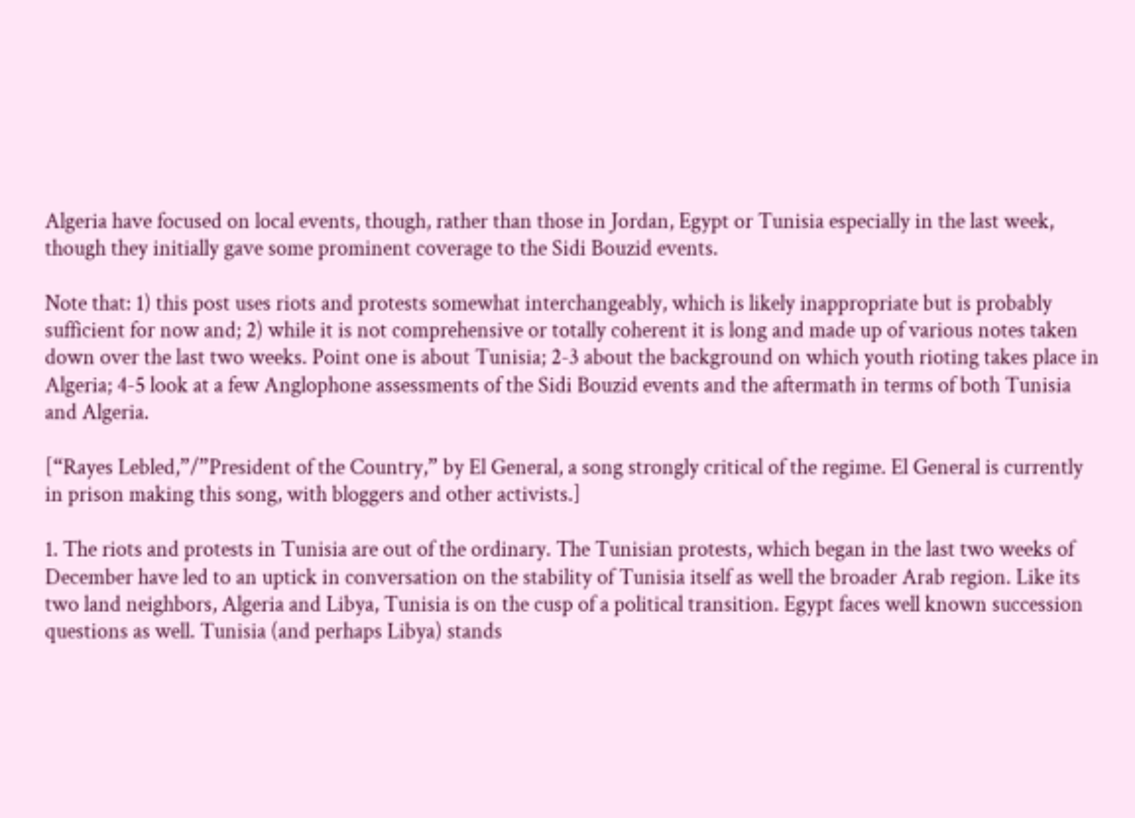Algeria have focused on local events, though, rather than those in Jordan, Egypt or Tunisia especially in the last week, though they initially gave some prominent coverage to the Sidi Bouzid events.

Note that: 1) this post uses riots and protests somewhat interchangeably, which is likely inappropriate but is probably sufficient for now and; 2) while it is not comprehensive or totally coherent it is long and made up of various notes taken down over the last two weeks. Point one is about Tunisia; 2-3 about the background on which youth rioting takes place in Algeria; 4-5 look at a few Anglophone assessments of the Sidi Bouzid events and the aftermath in terms of both Tunisia and Algeria.

[“Rayes Lebled,”/”President of the Country,” by El General, a song strongly critical of the regime. El General is currently in prison making this song, with bloggers and other activists.]

1. The riots and protests in Tunisia are out of the ordinary. The Tunisian protests, which began in the last two weeks of December have led to an uptick in conversation on the stability of Tunisia itself as well the broader Arab region. Like its two land neighbors, Algeria and Libya, Tunisia is on the cusp of a political transition. Egypt faces well known succession questions as well. Tunisia (and perhaps Libya) stands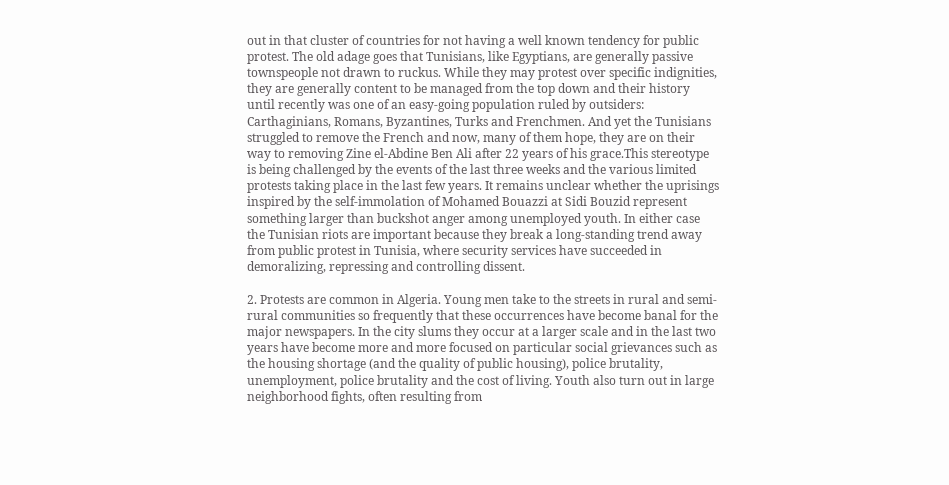out in that cluster of countries for not having a well known tendency for public protest. The old adage goes that Tunisians, like Egyptians, are generally passive townspeople not drawn to ruckus. While they may protest over specific indignities, they are generally content to be managed from the top down and their history until recently was one of an easy-going population ruled by outsiders: Carthaginians, Romans, Byzantines, Turks and Frenchmen. And yet the Tunisians struggled to remove the French and now, many of them hope, they are on their way to removing Zine el-Abdine Ben Ali after 22 years of his grace.This stereotype is being challenged by the events of the last three weeks and the various limited protests taking place in the last few years. It remains unclear whether the uprisings inspired by the self-immolation of Mohamed Bouazzi at Sidi Bouzid represent something larger than buckshot anger among unemployed youth. In either case the Tunisian riots are important because they break a long-standing trend away from public protest in Tunisia, where security services have succeeded in demoralizing, repressing and controlling dissent.

2. Protests are common in Algeria. Young men take to the streets in rural and semi-rural communities so frequently that these occurrences have become banal for the major newspapers. In the city slums they occur at a larger scale and in the last two years have become more and more focused on particular social grievances such as the housing shortage (and the quality of public housing), police brutality, unemployment, police brutality and the cost of living. Youth also turn out in large neighborhood fights, often resulting from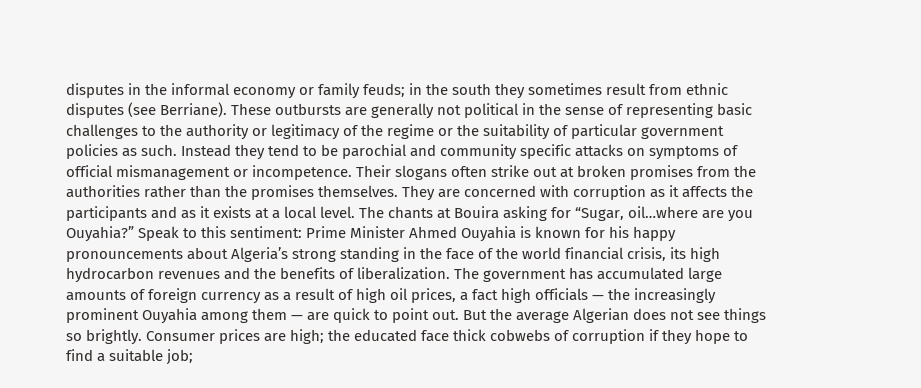disputes in the informal economy or family feuds; in the south they sometimes result from ethnic disputes (see Berriane). These outbursts are generally not political in the sense of representing basic challenges to the authority or legitimacy of the regime or the suitability of particular government policies as such. Instead they tend to be parochial and community specific attacks on symptoms of official mismanagement or incompetence. Their slogans often strike out at broken promises from the authorities rather than the promises themselves. They are concerned with corruption as it affects the participants and as it exists at a local level. The chants at Bouira asking for “Sugar, oil…where are you Ouyahia?” Speak to this sentiment: Prime Minister Ahmed Ouyahia is known for his happy pronouncements about Algeria’s strong standing in the face of the world financial crisis, its high hydrocarbon revenues and the benefits of liberalization. The government has accumulated large amounts of foreign currency as a result of high oil prices, a fact high officials — the increasingly prominent Ouyahia among them — are quick to point out. But the average Algerian does not see things so brightly. Consumer prices are high; the educated face thick cobwebs of corruption if they hope to find a suitable job;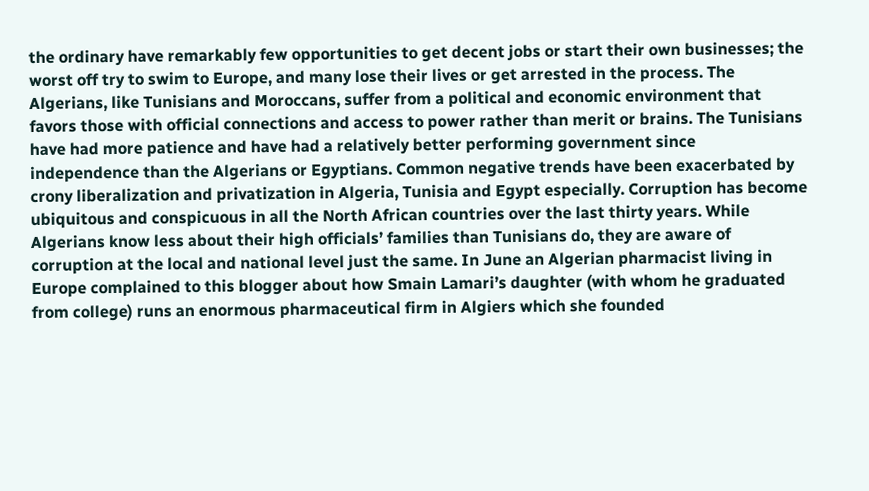the ordinary have remarkably few opportunities to get decent jobs or start their own businesses; the worst off try to swim to Europe, and many lose their lives or get arrested in the process. The Algerians, like Tunisians and Moroccans, suffer from a political and economic environment that favors those with official connections and access to power rather than merit or brains. The Tunisians have had more patience and have had a relatively better performing government since independence than the Algerians or Egyptians. Common negative trends have been exacerbated by crony liberalization and privatization in Algeria, Tunisia and Egypt especially. Corruption has become ubiquitous and conspicuous in all the North African countries over the last thirty years. While Algerians know less about their high officials’ families than Tunisians do, they are aware of corruption at the local and national level just the same. In June an Algerian pharmacist living in Europe complained to this blogger about how Smain Lamari’s daughter (with whom he graduated from college) runs an enormous pharmaceutical firm in Algiers which she founded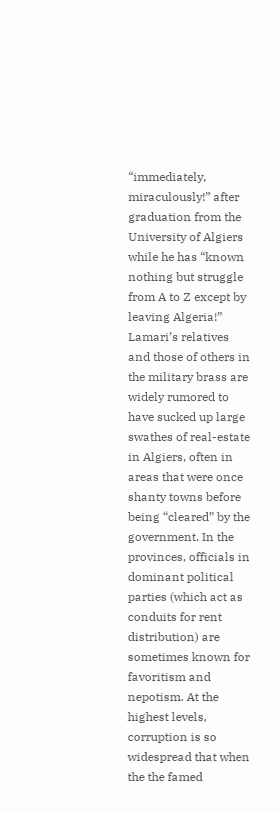“immediately, miraculously!” after graduation from the University of Algiers while he has “known nothing but struggle from A to Z except by leaving Algeria!” Lamari’s relatives and those of others in the military brass are widely rumored to have sucked up large swathes of real-estate in Algiers, often in areas that were once shanty towns before being “cleared” by the government. In the provinces, officials in dominant political parties (which act as conduits for rent distribution) are sometimes known for favoritism and nepotism. At the highest levels, corruption is so widespread that when the the famed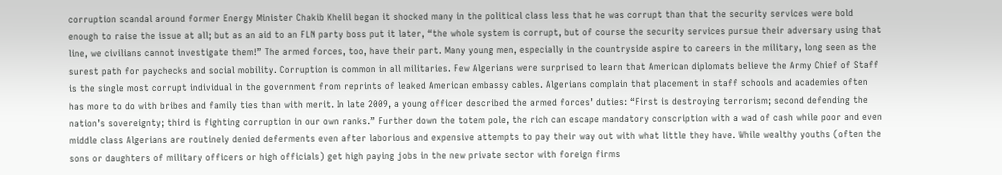corruption scandal around former Energy Minister Chakib Khelil began it shocked many in the political class less that he was corrupt than that the security services were bold enough to raise the issue at all; but as an aid to an FLN party boss put it later, “the whole system is corrupt, but of course the security services pursue their adversary using that line, we civilians cannot investigate them!” The armed forces, too, have their part. Many young men, especially in the countryside aspire to careers in the military, long seen as the surest path for paychecks and social mobility. Corruption is common in all militaries. Few Algerians were surprised to learn that American diplomats believe the Army Chief of Staff is the single most corrupt individual in the government from reprints of leaked American embassy cables. Algerians complain that placement in staff schools and academies often has more to do with bribes and family ties than with merit. In late 2009, a young officer described the armed forces’ duties: “First is destroying terrorism; second defending the nation’s sovereignty; third is fighting corruption in our own ranks.” Further down the totem pole, the rich can escape mandatory conscription with a wad of cash while poor and even middle class Algerians are routinely denied deferments even after laborious and expensive attempts to pay their way out with what little they have. While wealthy youths (often the sons or daughters of military officers or high officials) get high paying jobs in the new private sector with foreign firms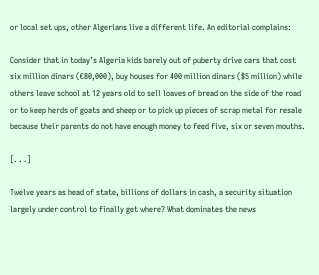or local set ups, other Algerians live a different life. An editorial complains:

Consider that in today’s Algeria kids barely out of puberty drive cars that cost six million dinars (€80,000), buy houses for 400 million dinars ($5 million) while others leave school at 12 years old to sell loaves of bread on the side of the road or to keep herds of goats and sheep or to pick up pieces of scrap metal for resale because their parents do not have enough money to feed five, six or seven mouths.

[. . .]

Twelve years as head of state, billions of dollars in cash, a security situation largely under control to finally get where? What dominates the news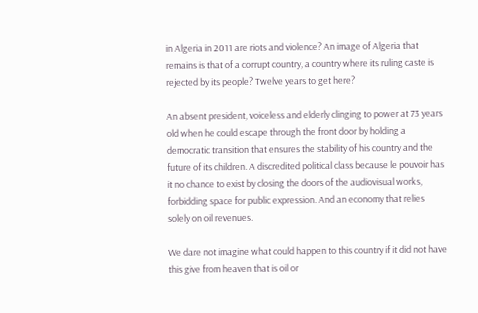in Algeria in 2011 are riots and violence? An image of Algeria that remains is that of a corrupt country, a country where its ruling caste is rejected by its people? Twelve years to get here?

An absent president, voiceless and elderly clinging to power at 73 years old when he could escape through the front door by holding a democratic transition that ensures the stability of his country and the future of its children. A discredited political class because le pouvoir has it no chance to exist by closing the doors of the audiovisual works, forbidding space for public expression. And an economy that relies solely on oil revenues.

We dare not imagine what could happen to this country if it did not have this give from heaven that is oil or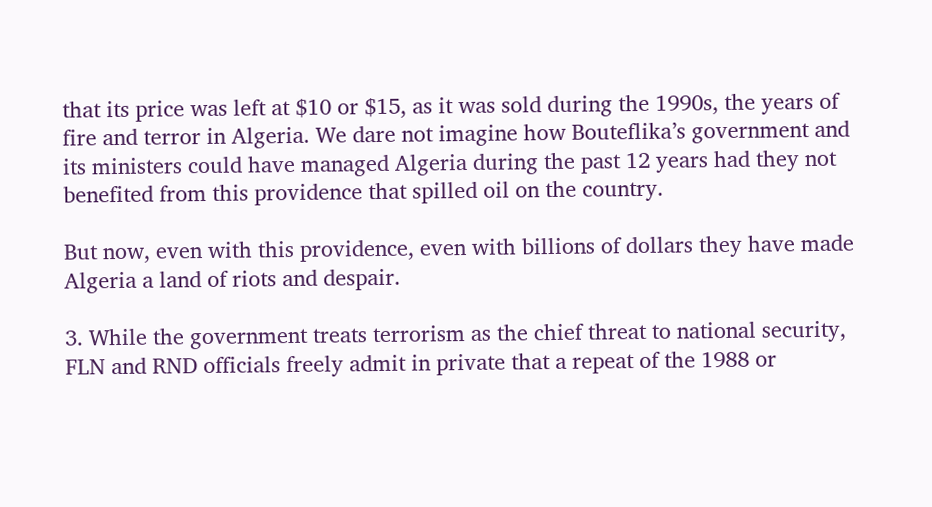that its price was left at $10 or $15, as it was sold during the 1990s, the years of fire and terror in Algeria. We dare not imagine how Bouteflika’s government and its ministers could have managed Algeria during the past 12 years had they not benefited from this providence that spilled oil on the country.

But now, even with this providence, even with billions of dollars they have made Algeria a land of riots and despair.

3. While the government treats terrorism as the chief threat to national security, FLN and RND officials freely admit in private that a repeat of the 1988 or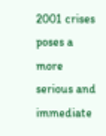2001 crises poses a more serious and immediate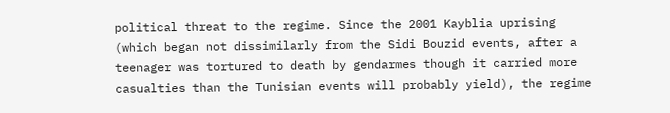political threat to the regime. Since the 2001 Kayblia uprising (which began not dissimilarly from the Sidi Bouzid events, after a teenager was tortured to death by gendarmes though it carried more casualties than the Tunisian events will probably yield), the regime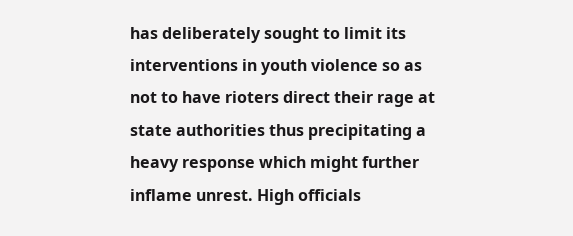has deliberately sought to limit its interventions in youth violence so as not to have rioters direct their rage at state authorities thus precipitating a heavy response which might further inflame unrest. High officials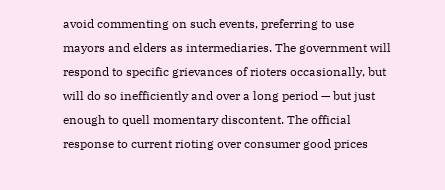avoid commenting on such events, preferring to use mayors and elders as intermediaries. The government will respond to specific grievances of rioters occasionally, but will do so inefficiently and over a long period — but just enough to quell momentary discontent. The official response to current rioting over consumer good prices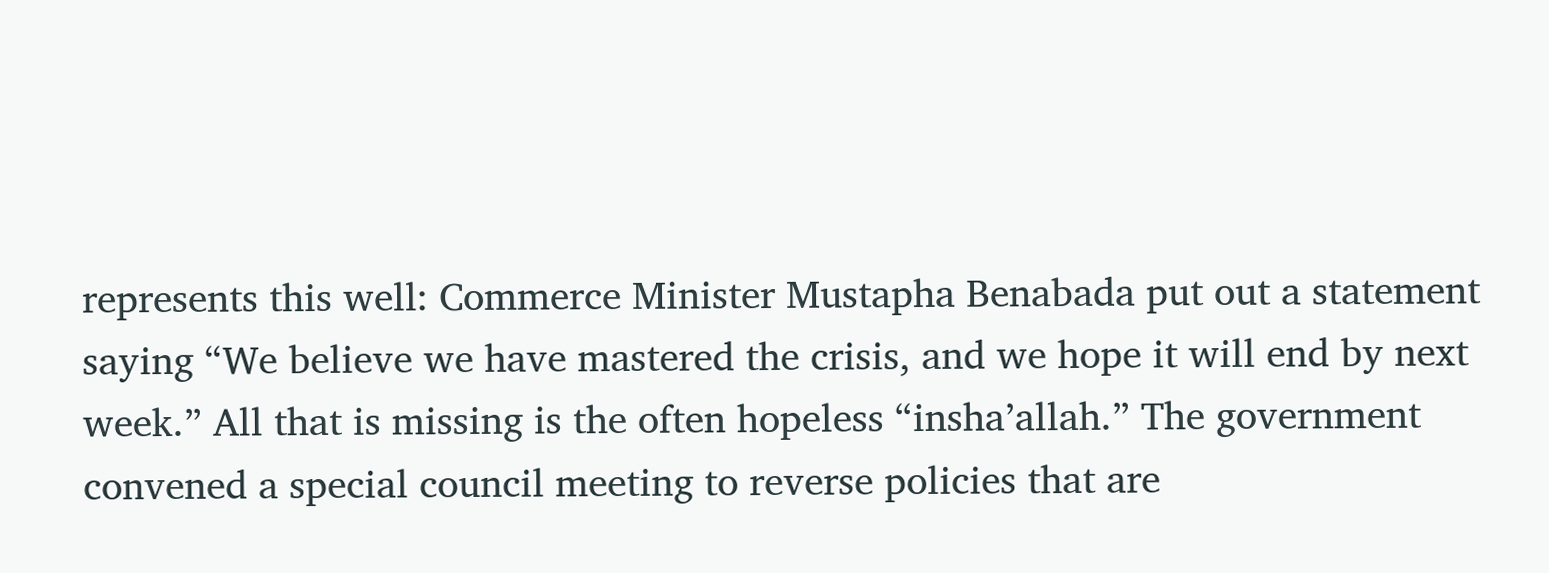represents this well: Commerce Minister Mustapha Benabada put out a statement saying “We believe we have mastered the crisis, and we hope it will end by next week.” All that is missing is the often hopeless “insha’allah.” The government convened a special council meeting to reverse policies that are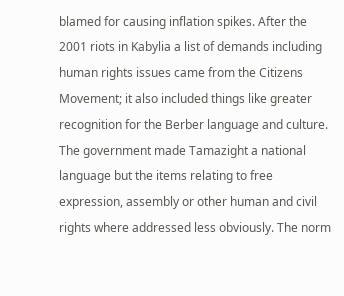blamed for causing inflation spikes. After the 2001 riots in Kabylia a list of demands including human rights issues came from the Citizens Movement; it also included things like greater recognition for the Berber language and culture. The government made Tamazight a national language but the items relating to free expression, assembly or other human and civil rights where addressed less obviously. The norm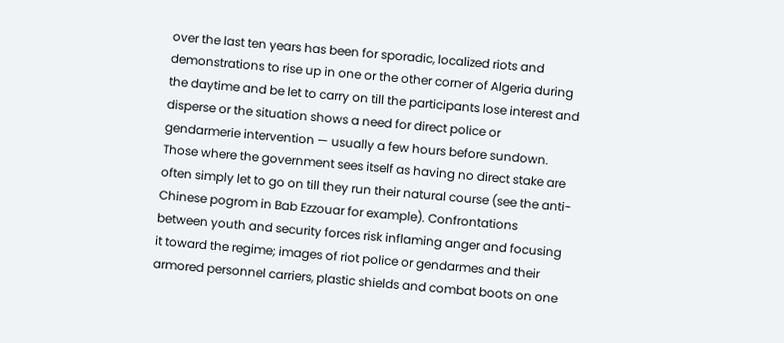over the last ten years has been for sporadic, localized riots and demonstrations to rise up in one or the other corner of Algeria during the daytime and be let to carry on till the participants lose interest and disperse or the situation shows a need for direct police or gendarmerie intervention — usually a few hours before sundown. Those where the government sees itself as having no direct stake are often simply let to go on till they run their natural course (see the anti-Chinese pogrom in Bab Ezzouar for example). Confrontations between youth and security forces risk inflaming anger and focusing it toward the regime; images of riot police or gendarmes and their armored personnel carriers, plastic shields and combat boots on one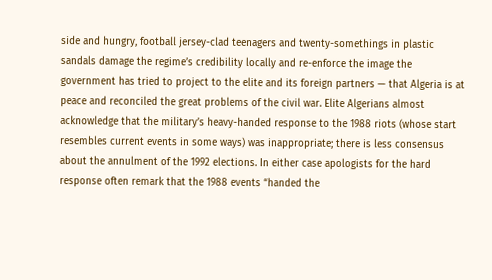side and hungry, football jersey-clad teenagers and twenty-somethings in plastic sandals damage the regime’s credibility locally and re-enforce the image the government has tried to project to the elite and its foreign partners — that Algeria is at peace and reconciled the great problems of the civil war. Elite Algerians almost acknowledge that the military’s heavy-handed response to the 1988 riots (whose start resembles current events in some ways) was inappropriate; there is less consensus about the annulment of the 1992 elections. In either case apologists for the hard response often remark that the 1988 events “handed the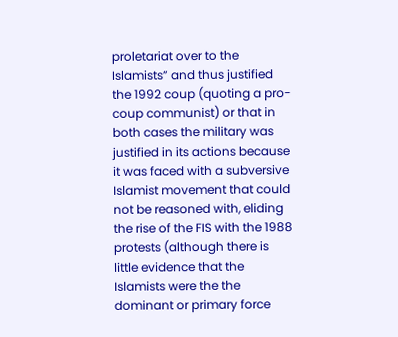proletariat over to the Islamists” and thus justified the 1992 coup (quoting a pro-coup communist) or that in both cases the military was justified in its actions because it was faced with a subversive Islamist movement that could not be reasoned with, eliding the rise of the FIS with the 1988 protests (although there is little evidence that the Islamists were the the dominant or primary force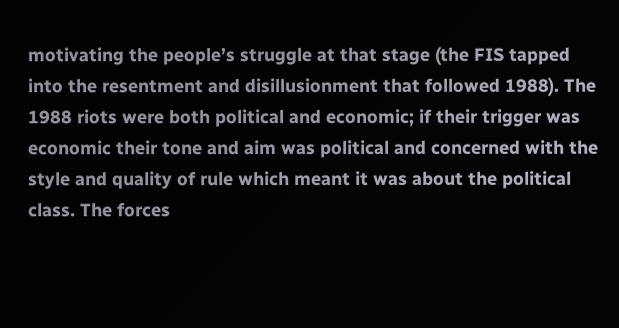motivating the people’s struggle at that stage (the FIS tapped into the resentment and disillusionment that followed 1988). The 1988 riots were both political and economic; if their trigger was economic their tone and aim was political and concerned with the style and quality of rule which meant it was about the political class. The forces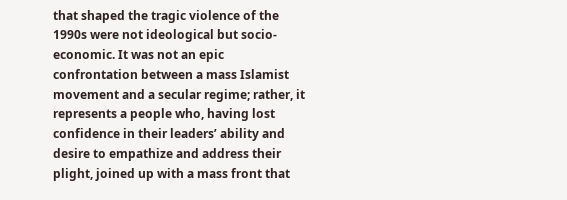that shaped the tragic violence of the 1990s were not ideological but socio-economic. It was not an epic confrontation between a mass Islamist movement and a secular regime; rather, it represents a people who, having lost confidence in their leaders’ ability and desire to empathize and address their plight, joined up with a mass front that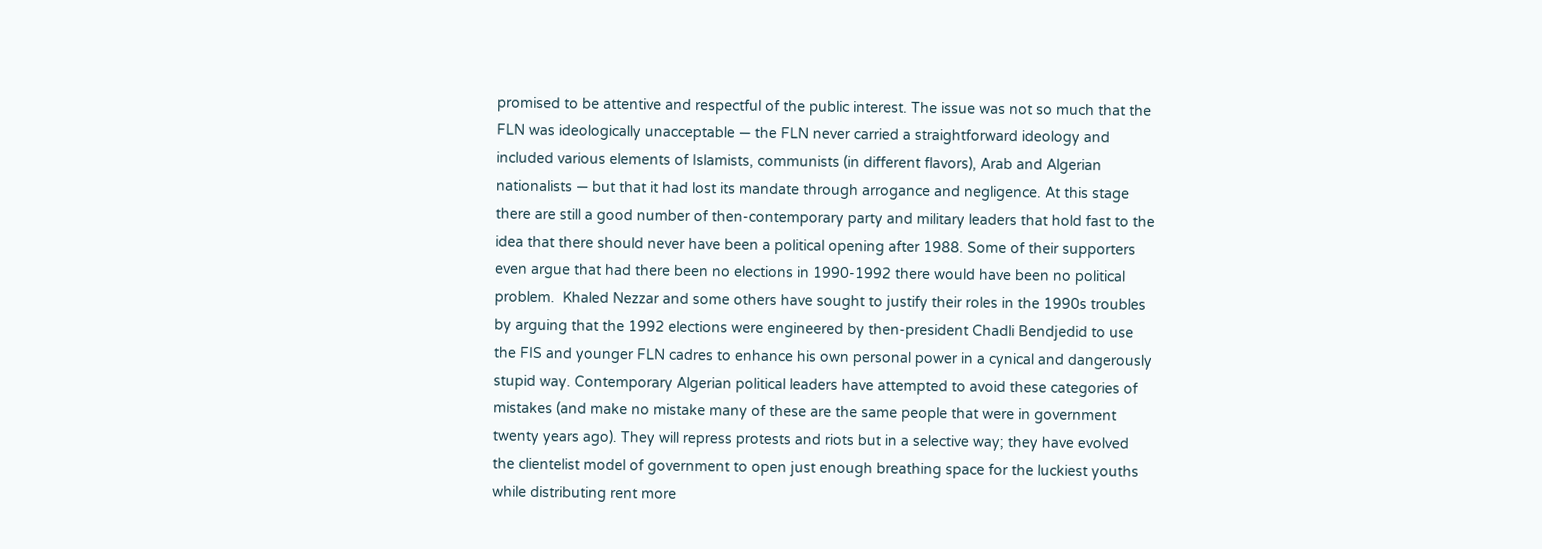promised to be attentive and respectful of the public interest. The issue was not so much that the FLN was ideologically unacceptable — the FLN never carried a straightforward ideology and included various elements of Islamists, communists (in different flavors), Arab and Algerian nationalists — but that it had lost its mandate through arrogance and negligence. At this stage there are still a good number of then-contemporary party and military leaders that hold fast to the idea that there should never have been a political opening after 1988. Some of their supporters even argue that had there been no elections in 1990-1992 there would have been no political problem.  Khaled Nezzar and some others have sought to justify their roles in the 1990s troubles by arguing that the 1992 elections were engineered by then-president Chadli Bendjedid to use the FIS and younger FLN cadres to enhance his own personal power in a cynical and dangerously stupid way. Contemporary Algerian political leaders have attempted to avoid these categories of mistakes (and make no mistake many of these are the same people that were in government twenty years ago). They will repress protests and riots but in a selective way; they have evolved the clientelist model of government to open just enough breathing space for the luckiest youths while distributing rent more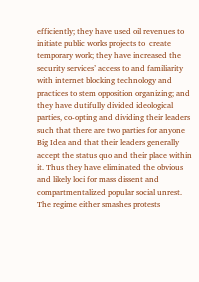efficiently; they have used oil revenues to initiate public works projects to  create temporary work; they have increased the security services’ access to and familiarity with internet blocking technology and practices to stem opposition organizing; and they have dutifully divided ideological parties, co-opting and dividing their leaders such that there are two parties for anyone Big Idea and that their leaders generally accept the status quo and their place within it. Thus they have eliminated the obvious and likely loci for mass dissent and compartmentalized popular social unrest. The regime either smashes protests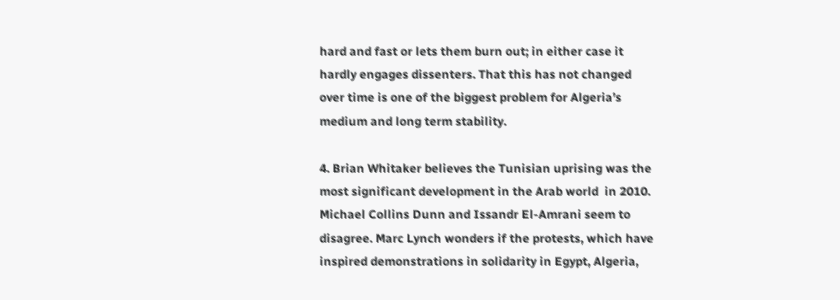hard and fast or lets them burn out; in either case it hardly engages dissenters. That this has not changed over time is one of the biggest problem for Algeria’s medium and long term stability.

4. Brian Whitaker believes the Tunisian uprising was the most significant development in the Arab world  in 2010. Michael Collins Dunn and Issandr El-Amrani seem to disagree. Marc Lynch wonders if the protests, which have inspired demonstrations in solidarity in Egypt, Algeria,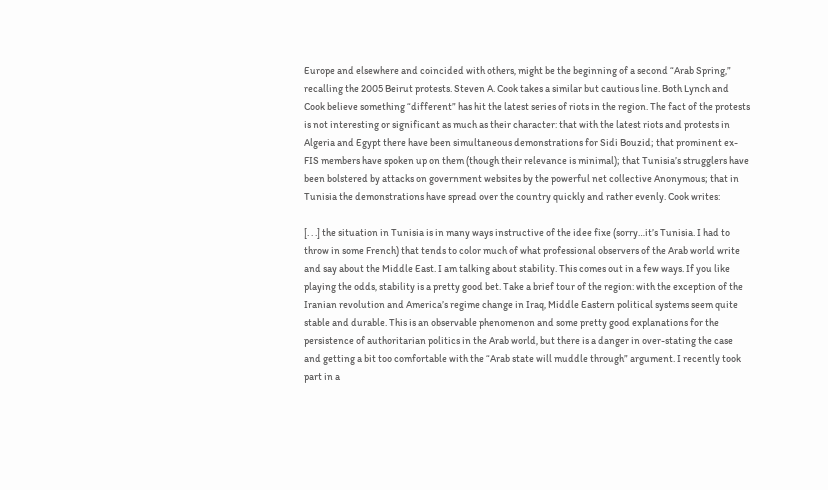Europe and elsewhere and coincided with others, might be the beginning of a second “Arab Spring,” recalling the 2005 Beirut protests. Steven A. Cook takes a similar but cautious line. Both Lynch and Cook believe something “different” has hit the latest series of riots in the region. The fact of the protests is not interesting or significant as much as their character: that with the latest riots and protests in Algeria and Egypt there have been simultaneous demonstrations for Sidi Bouzid; that prominent ex-FIS members have spoken up on them (though their relevance is minimal); that Tunisia’s strugglers have been bolstered by attacks on government websites by the powerful net collective Anonymous; that in Tunisia the demonstrations have spread over the country quickly and rather evenly. Cook writes:

[. . .] the situation in Tunisia is in many ways instructive of the idee fixe (sorry…it’s Tunisia. I had to throw in some French) that tends to color much of what professional observers of the Arab world write and say about the Middle East. I am talking about stability. This comes out in a few ways. If you like playing the odds, stability is a pretty good bet. Take a brief tour of the region: with the exception of the Iranian revolution and America’s regime change in Iraq, Middle Eastern political systems seem quite stable and durable. This is an observable phenomenon and some pretty good explanations for the persistence of authoritarian politics in the Arab world, but there is a danger in over-stating the case and getting a bit too comfortable with the “Arab state will muddle through” argument. I recently took part in a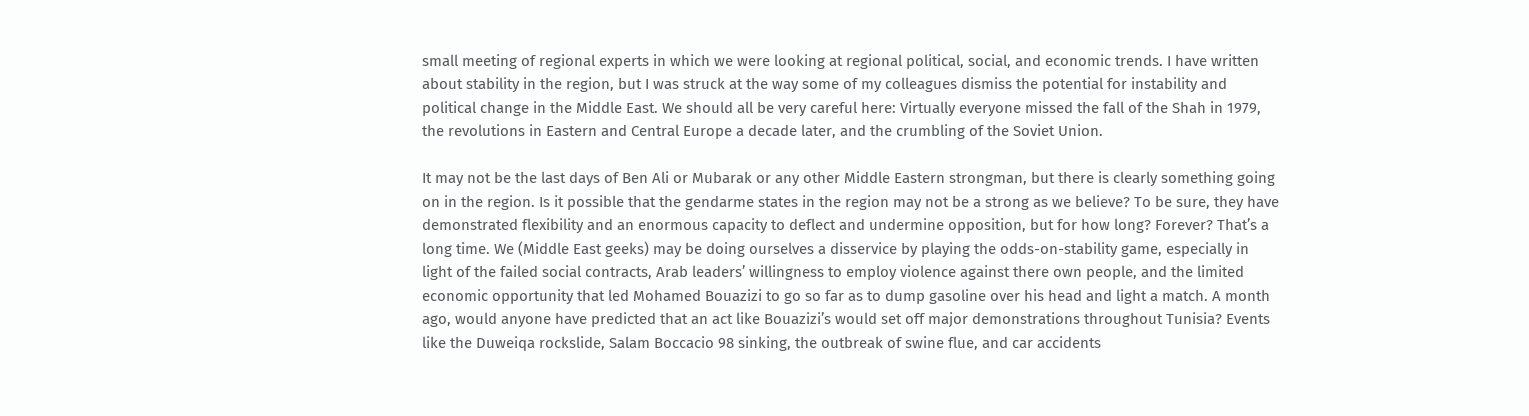small meeting of regional experts in which we were looking at regional political, social, and economic trends. I have written about stability in the region, but I was struck at the way some of my colleagues dismiss the potential for instability and political change in the Middle East. We should all be very careful here: Virtually everyone missed the fall of the Shah in 1979, the revolutions in Eastern and Central Europe a decade later, and the crumbling of the Soviet Union.

It may not be the last days of Ben Ali or Mubarak or any other Middle Eastern strongman, but there is clearly something going on in the region. Is it possible that the gendarme states in the region may not be a strong as we believe? To be sure, they have demonstrated flexibility and an enormous capacity to deflect and undermine opposition, but for how long? Forever? That’s a long time. We (Middle East geeks) may be doing ourselves a disservice by playing the odds-on-stability game, especially in light of the failed social contracts, Arab leaders’ willingness to employ violence against there own people, and the limited economic opportunity that led Mohamed Bouazizi to go so far as to dump gasoline over his head and light a match. A month ago, would anyone have predicted that an act like Bouazizi’s would set off major demonstrations throughout Tunisia? Events like the Duweiqa rockslide, Salam Boccacio 98 sinking, the outbreak of swine flue, and car accidents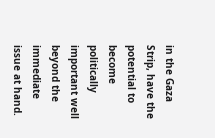in the Gaza Strip, have the potential to become politically important well beyond the immediate issue at hand.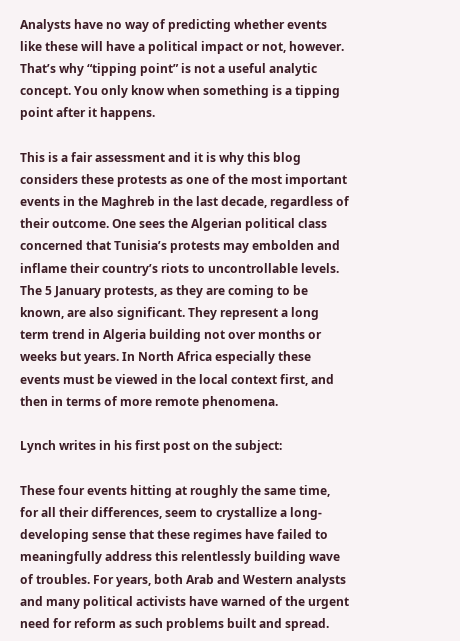Analysts have no way of predicting whether events like these will have a political impact or not, however. That’s why “tipping point” is not a useful analytic concept. You only know when something is a tipping point after it happens.

This is a fair assessment and it is why this blog considers these protests as one of the most important events in the Maghreb in the last decade, regardless of their outcome. One sees the Algerian political class concerned that Tunisia’s protests may embolden and inflame their country’s riots to uncontrollable levels. The 5 January protests, as they are coming to be known, are also significant. They represent a long term trend in Algeria building not over months or weeks but years. In North Africa especially these events must be viewed in the local context first, and then in terms of more remote phenomena.

Lynch writes in his first post on the subject:

These four events hitting at roughly the same time, for all their differences, seem to crystallize a long-developing sense that these regimes have failed to meaningfully address this relentlessly building wave of troubles. For years, both Arab and Western analysts and many political activists have warned of the urgent need for reform as such problems built and spread.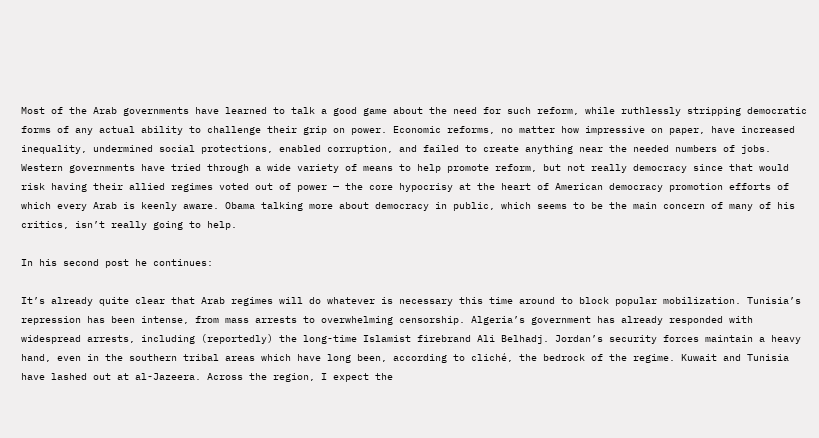Most of the Arab governments have learned to talk a good game about the need for such reform, while ruthlessly stripping democratic forms of any actual ability to challenge their grip on power. Economic reforms, no matter how impressive on paper, have increased inequality, undermined social protections, enabled corruption, and failed to create anything near the needed numbers of jobs. Western governments have tried through a wide variety of means to help promote reform, but not really democracy since that would risk having their allied regimes voted out of power — the core hypocrisy at the heart of American democracy promotion efforts of which every Arab is keenly aware. Obama talking more about democracy in public, which seems to be the main concern of many of his critics, isn’t really going to help.

In his second post he continues:

It’s already quite clear that Arab regimes will do whatever is necessary this time around to block popular mobilization. Tunisia’s repression has been intense, from mass arrests to overwhelming censorship. Algeria’s government has already responded with widespread arrests, including (reportedly) the long-time Islamist firebrand Ali Belhadj. Jordan’s security forces maintain a heavy hand, even in the southern tribal areas which have long been, according to cliché, the bedrock of the regime. Kuwait and Tunisia have lashed out at al-Jazeera. Across the region, I expect the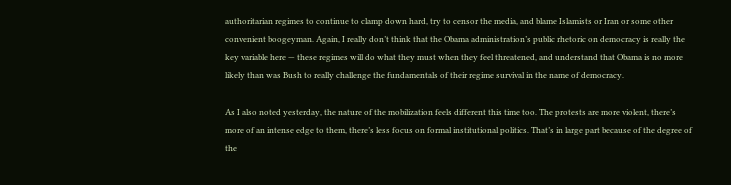authoritarian regimes to continue to clamp down hard, try to censor the media, and blame Islamists or Iran or some other convenient boogeyman. Again, I really don’t think that the Obama administration’s public rhetoric on democracy is really the key variable here — these regimes will do what they must when they feel threatened, and understand that Obama is no more likely than was Bush to really challenge the fundamentals of their regime survival in the name of democracy.

As I also noted yesterday, the nature of the mobilization feels different this time too. The protests are more violent, there’s more of an intense edge to them, there’s less focus on formal institutional politics. That’s in large part because of the degree of the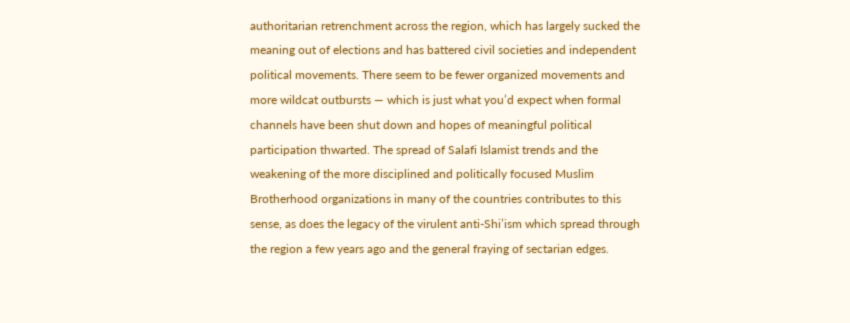authoritarian retrenchment across the region, which has largely sucked the meaning out of elections and has battered civil societies and independent political movements. There seem to be fewer organized movements and more wildcat outbursts — which is just what you’d expect when formal channels have been shut down and hopes of meaningful political participation thwarted. The spread of Salafi Islamist trends and the weakening of the more disciplined and politically focused Muslim Brotherhood organizations in many of the countries contributes to this sense, as does the legacy of the virulent anti-Shi’ism which spread through the region a few years ago and the general fraying of sectarian edges.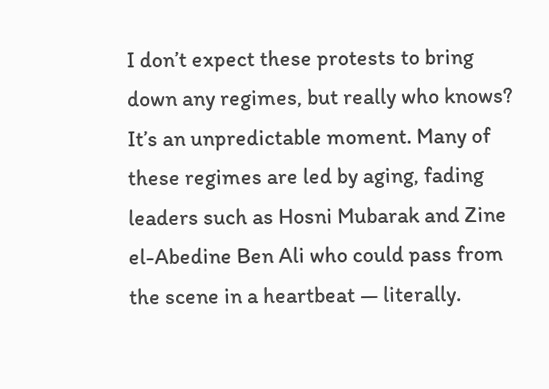I don’t expect these protests to bring down any regimes, but really who knows? It’s an unpredictable moment. Many of these regimes are led by aging, fading leaders such as Hosni Mubarak and Zine el-Abedine Ben Ali who could pass from the scene in a heartbeat — literally.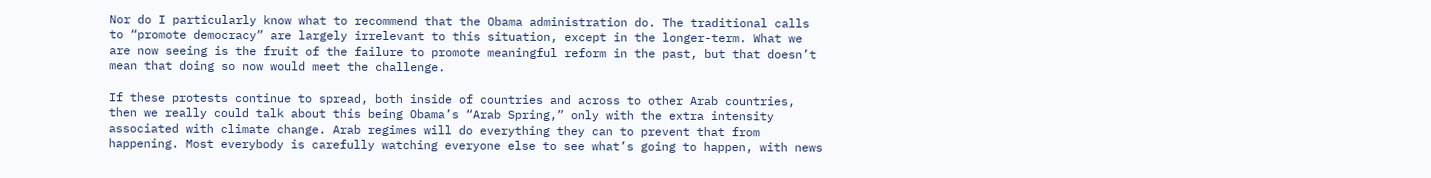Nor do I particularly know what to recommend that the Obama administration do. The traditional calls to “promote democracy” are largely irrelevant to this situation, except in the longer-term. What we are now seeing is the fruit of the failure to promote meaningful reform in the past, but that doesn’t mean that doing so now would meet the challenge.

If these protests continue to spread, both inside of countries and across to other Arab countries, then we really could talk about this being Obama’s “Arab Spring,” only with the extra intensity associated with climate change. Arab regimes will do everything they can to prevent that from happening. Most everybody is carefully watching everyone else to see what’s going to happen, with news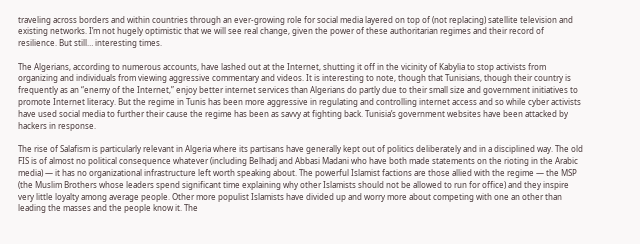traveling across borders and within countries through an ever-growing role for social media layered on top of (not replacing) satellite television and existing networks. I’m not hugely optimistic that we will see real change, given the power of these authoritarian regimes and their record of resilience. But still… interesting times.

The Algerians, according to numerous accounts, have lashed out at the Internet, shutting it off in the vicinity of Kabylia to stop activists from organizing and individuals from viewing aggressive commentary and videos. It is interesting to note, though that Tunisians, though their country is frequently as an “enemy of the Internet,” enjoy better internet services than Algerians do partly due to their small size and government initiatives to promote Internet literacy. But the regime in Tunis has been more aggressive in regulating and controlling internet access and so while cyber activists have used social media to further their cause the regime has been as savvy at fighting back. Tunisia’s government websites have been attacked by hackers in response.

The rise of Salafism is particularly relevant in Algeria where its partisans have generally kept out of politics deliberately and in a disciplined way. The old FIS is of almost no political consequence whatever (including Belhadj and Abbasi Madani who have both made statements on the rioting in the Arabic media) — it has no organizational infrastructure left worth speaking about. The powerful Islamist factions are those allied with the regime — the MSP (the Muslim Brothers whose leaders spend significant time explaining why other Islamists should not be allowed to run for office) and they inspire very little loyalty among average people. Other more populist Islamists have divided up and worry more about competing with one an other than leading the masses and the people know it. The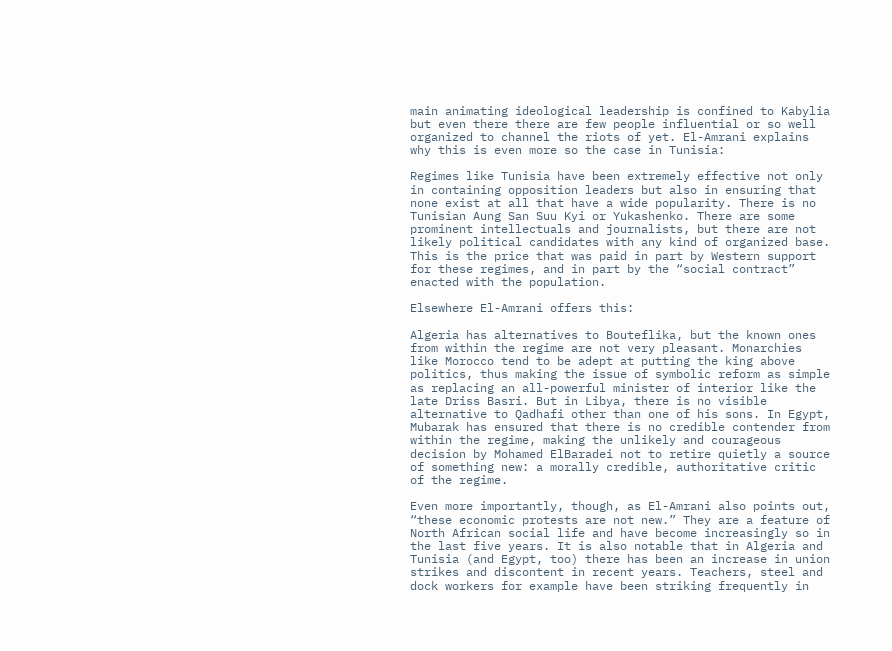main animating ideological leadership is confined to Kabylia but even there there are few people influential or so well organized to channel the riots of yet. El-Amrani explains why this is even more so the case in Tunisia:

Regimes like Tunisia have been extremely effective not only in containing opposition leaders but also in ensuring that none exist at all that have a wide popularity. There is no Tunisian Aung San Suu Kyi or Yukashenko. There are some prominent intellectuals and journalists, but there are not likely political candidates with any kind of organized base. This is the price that was paid in part by Western support for these regimes, and in part by the “social contract” enacted with the population.

Elsewhere El-Amrani offers this:

Algeria has alternatives to Bouteflika, but the known ones from within the regime are not very pleasant. Monarchies like Morocco tend to be adept at putting the king above politics, thus making the issue of symbolic reform as simple as replacing an all-powerful minister of interior like the late Driss Basri. But in Libya, there is no visible alternative to Qadhafi other than one of his sons. In Egypt, Mubarak has ensured that there is no credible contender from within the regime, making the unlikely and courageous decision by Mohamed ElBaradei not to retire quietly a source of something new: a morally credible, authoritative critic of the regime.

Even more importantly, though, as El-Amrani also points out, “these economic protests are not new.” They are a feature of North African social life and have become increasingly so in the last five years. It is also notable that in Algeria and Tunisia (and Egypt, too) there has been an increase in union strikes and discontent in recent years. Teachers, steel and dock workers for example have been striking frequently in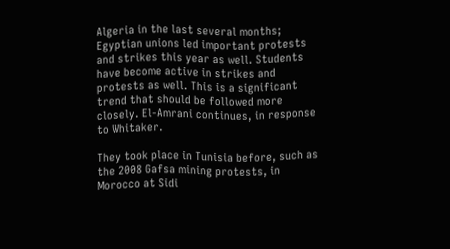Algeria in the last several months; Egyptian unions led important protests and strikes this year as well. Students have become active in strikes and protests as well. This is a significant trend that should be followed more closely. El-Amrani continues, in response to Whitaker.

They took place in Tunisia before, such as the 2008 Gafsa mining protests, in Morocco at Sidi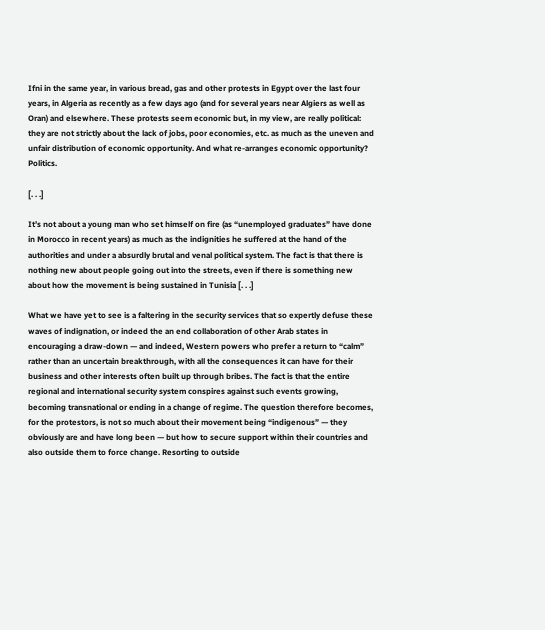Ifni in the same year, in various bread, gas and other protests in Egypt over the last four years, in Algeria as recently as a few days ago (and for several years near Algiers as well as Oran) and elsewhere. These protests seem economic but, in my view, are really political: they are not strictly about the lack of jobs, poor economies, etc. as much as the uneven and unfair distribution of economic opportunity. And what re-arranges economic opportunity? Politics.

[. . .]

It’s not about a young man who set himself on fire (as “unemployed graduates” have done in Morocco in recent years) as much as the indignities he suffered at the hand of the authorities and under a absurdly brutal and venal political system. The fact is that there is nothing new about people going out into the streets, even if there is something new about how the movement is being sustained in Tunisia [. . .]

What we have yet to see is a faltering in the security services that so expertly defuse these waves of indignation, or indeed the an end collaboration of other Arab states in encouraging a draw-down — and indeed, Western powers who prefer a return to “calm” rather than an uncertain breakthrough, with all the consequences it can have for their business and other interests often built up through bribes. The fact is that the entire regional and international security system conspires against such events growing, becoming transnational or ending in a change of regime. The question therefore becomes, for the protestors, is not so much about their movement being “indigenous” — they obviously are and have long been — but how to secure support within their countries and also outside them to force change. Resorting to outside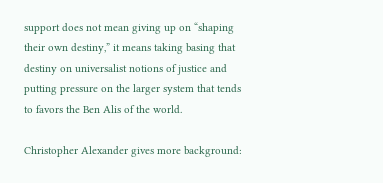support does not mean giving up on “shaping their own destiny,” it means taking basing that destiny on universalist notions of justice and putting pressure on the larger system that tends to favors the Ben Alis of the world.

Christopher Alexander gives more background: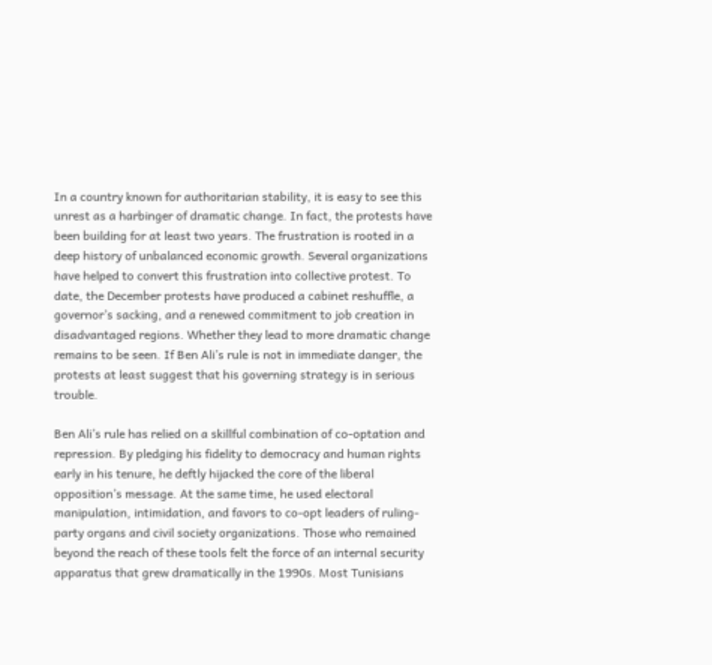In a country known for authoritarian stability, it is easy to see this unrest as a harbinger of dramatic change. In fact, the protests have been building for at least two years. The frustration is rooted in a deep history of unbalanced economic growth. Several organizations have helped to convert this frustration into collective protest. To date, the December protests have produced a cabinet reshuffle, a governor’s sacking, and a renewed commitment to job creation in disadvantaged regions. Whether they lead to more dramatic change remains to be seen. If Ben Ali’s rule is not in immediate danger, the protests at least suggest that his governing strategy is in serious trouble.

Ben Ali’s rule has relied on a skillful combination of co-optation and repression. By pledging his fidelity to democracy and human rights early in his tenure, he deftly hijacked the core of the liberal opposition’s message. At the same time, he used electoral manipulation, intimidation, and favors to co-opt leaders of ruling-party organs and civil society organizations. Those who remained beyond the reach of these tools felt the force of an internal security apparatus that grew dramatically in the 1990s. Most Tunisians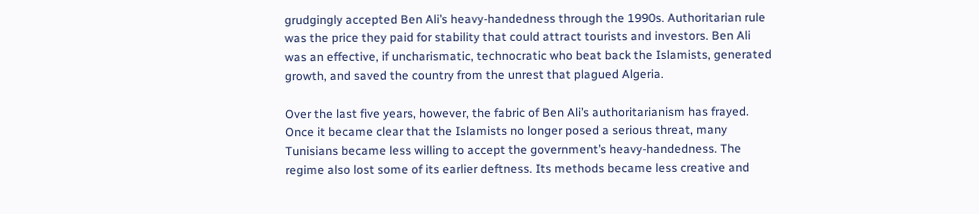grudgingly accepted Ben Ali’s heavy-handedness through the 1990s. Authoritarian rule was the price they paid for stability that could attract tourists and investors. Ben Ali was an effective, if uncharismatic, technocratic who beat back the Islamists, generated growth, and saved the country from the unrest that plagued Algeria.

Over the last five years, however, the fabric of Ben Ali’s authoritarianism has frayed. Once it became clear that the Islamists no longer posed a serious threat, many Tunisians became less willing to accept the government’s heavy-handedness. The regime also lost some of its earlier deftness. Its methods became less creative and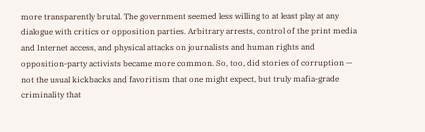more transparently brutal. The government seemed less willing to at least play at any dialogue with critics or opposition parties. Arbitrary arrests, control of the print media and Internet access, and physical attacks on journalists and human rights and opposition-party activists became more common. So, too, did stories of corruption — not the usual kickbacks and favoritism that one might expect, but truly mafia-grade criminality that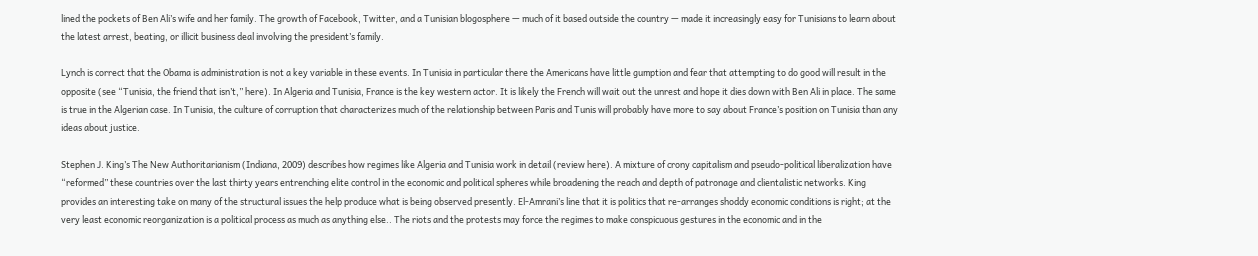lined the pockets of Ben Ali’s wife and her family. The growth of Facebook, Twitter, and a Tunisian blogosphere — much of it based outside the country — made it increasingly easy for Tunisians to learn about the latest arrest, beating, or illicit business deal involving the president’s family.

Lynch is correct that the Obama is administration is not a key variable in these events. In Tunisia in particular there the Americans have little gumption and fear that attempting to do good will result in the opposite (see “Tunisia, the friend that isn’t,” here). In Algeria and Tunisia, France is the key western actor. It is likely the French will wait out the unrest and hope it dies down with Ben Ali in place. The same is true in the Algerian case. In Tunisia, the culture of corruption that characterizes much of the relationship between Paris and Tunis will probably have more to say about France’s position on Tunisia than any ideas about justice.

Stephen J. King’s The New Authoritarianism (Indiana, 2009) describes how regimes like Algeria and Tunisia work in detail (review here). A mixture of crony capitalism and pseudo-political liberalization have “reformed” these countries over the last thirty years entrenching elite control in the economic and political spheres while broadening the reach and depth of patronage and clientalistic networks. King provides an interesting take on many of the structural issues the help produce what is being observed presently. El-Amrani’s line that it is politics that re-arranges shoddy economic conditions is right; at the very least economic reorganization is a political process as much as anything else.. The riots and the protests may force the regimes to make conspicuous gestures in the economic and in the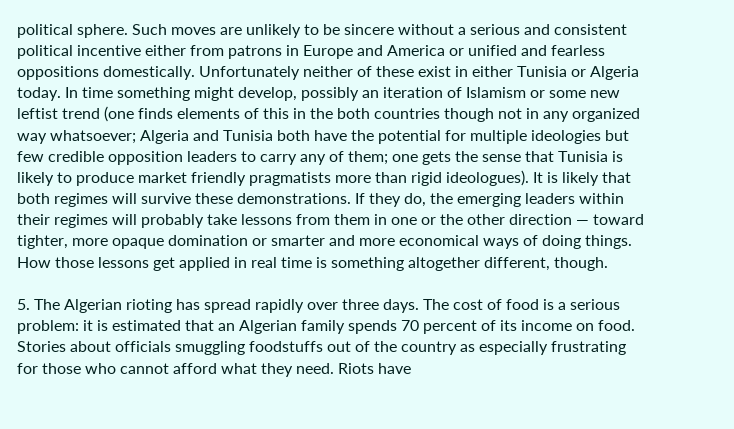political sphere. Such moves are unlikely to be sincere without a serious and consistent political incentive either from patrons in Europe and America or unified and fearless oppositions domestically. Unfortunately neither of these exist in either Tunisia or Algeria today. In time something might develop, possibly an iteration of Islamism or some new leftist trend (one finds elements of this in the both countries though not in any organized way whatsoever; Algeria and Tunisia both have the potential for multiple ideologies but few credible opposition leaders to carry any of them; one gets the sense that Tunisia is likely to produce market friendly pragmatists more than rigid ideologues). It is likely that both regimes will survive these demonstrations. If they do, the emerging leaders within their regimes will probably take lessons from them in one or the other direction — toward tighter, more opaque domination or smarter and more economical ways of doing things. How those lessons get applied in real time is something altogether different, though.

5. The Algerian rioting has spread rapidly over three days. The cost of food is a serious problem: it is estimated that an Algerian family spends 70 percent of its income on food. Stories about officials smuggling foodstuffs out of the country as especially frustrating for those who cannot afford what they need. Riots have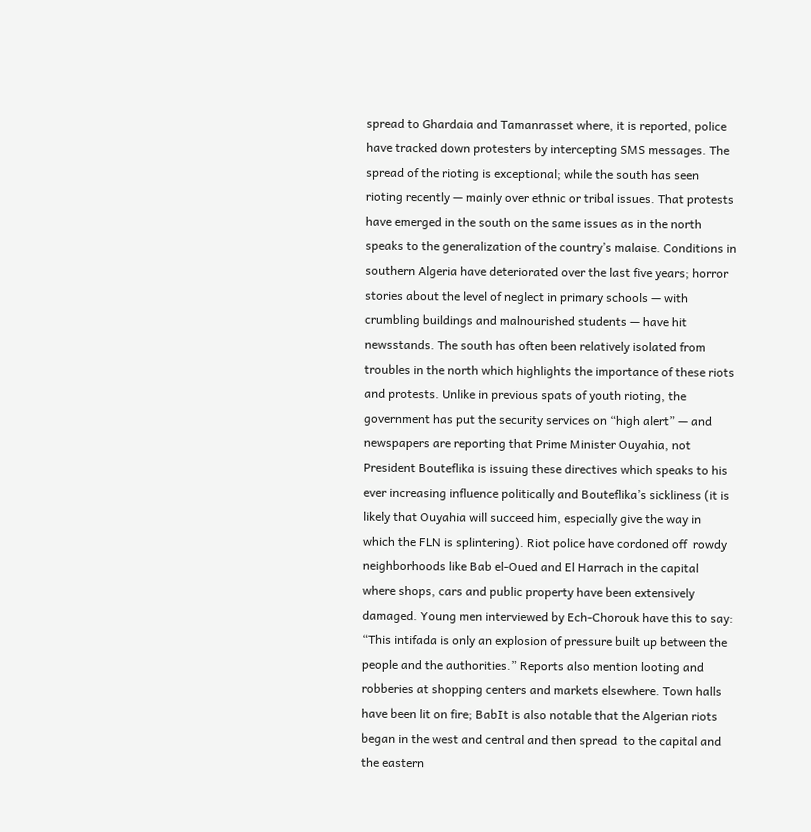spread to Ghardaia and Tamanrasset where, it is reported, police have tracked down protesters by intercepting SMS messages. The spread of the rioting is exceptional; while the south has seen rioting recently — mainly over ethnic or tribal issues. That protests have emerged in the south on the same issues as in the north speaks to the generalization of the country’s malaise. Conditions in southern Algeria have deteriorated over the last five years; horror stories about the level of neglect in primary schools — with crumbling buildings and malnourished students — have hit newsstands. The south has often been relatively isolated from troubles in the north which highlights the importance of these riots and protests. Unlike in previous spats of youth rioting, the government has put the security services on “high alert” — and newspapers are reporting that Prime Minister Ouyahia, not President Bouteflika is issuing these directives which speaks to his ever increasing influence politically and Bouteflika’s sickliness (it is likely that Ouyahia will succeed him, especially give the way in which the FLN is splintering). Riot police have cordoned off  rowdy neighborhoods like Bab el-Oued and El Harrach in the capital where shops, cars and public property have been extensively damaged. Young men interviewed by Ech-Chorouk have this to say: “This intifada is only an explosion of pressure built up between the people and the authorities.” Reports also mention looting and robberies at shopping centers and markets elsewhere. Town halls have been lit on fire; BabIt is also notable that the Algerian riots began in the west and central and then spread  to the capital and the eastern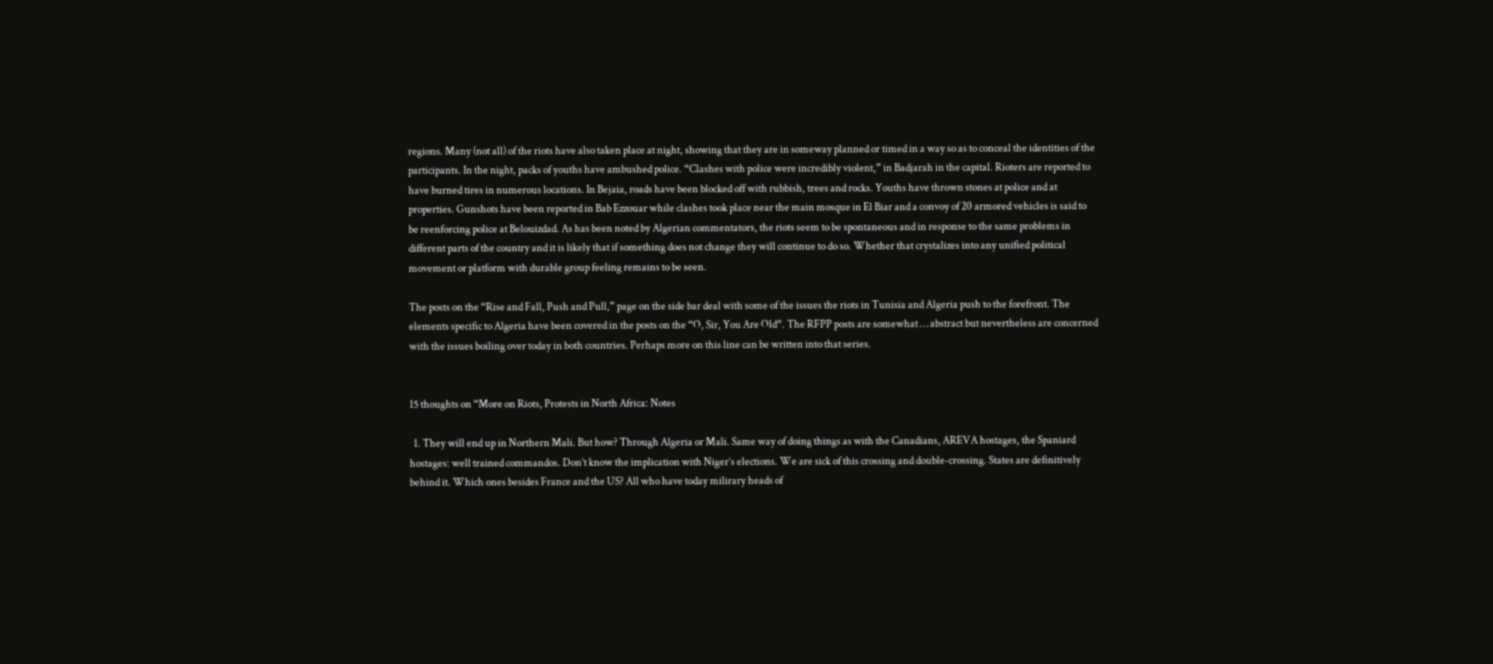regions. Many (not all) of the riots have also taken place at night, showing that they are in someway planned or timed in a way so as to conceal the identities of the participants. In the night, packs of youths have ambushed police. “Clashes with police were incredibly violent,” in Badjarah in the capital. Rioters are reported to have burned tires in numerous locations. In Bejaia, roads have been blocked off with rubbish, trees and rocks. Youths have thrown stones at police and at properties. Gunshots have been reported in Bab Ezzouar while clashes took place near the main mosque in El Biar and a convoy of 20 armored vehicles is said to be reenforcing police at Belouizdad. As has been noted by Algerian commentators, the riots seem to be spontaneous and in response to the same problems in different parts of the country and it is likely that if something does not change they will continue to do so. Whether that crystalizes into any unified political movement or platform with durable group feeling remains to be seen.

The posts on the “Rise and Fall, Push and Pull,” page on the side bar deal with some of the issues the riots in Tunisia and Algeria push to the forefront. The elements specific to Algeria have been covered in the posts on the “O, Sir, You Are Old“. The RFPP posts are somewhat … abstract but nevertheless are concerned with the issues boiling over today in both countries. Perhaps more on this line can be written into that series.


15 thoughts on “More on Riots, Protests in North Africa: Notes

  1. They will end up in Northern Mali. But how? Through Algeria or Mali. Same way of doing things as with the Canadians, AREVA hostages, the Spaniard hostages: well trained commandos. Don’t know the implication with Niger’s elections. We are sick of this crossing and double-crossing. States are definitively behind it. Which ones besides France and the US? All who have today milirary heads of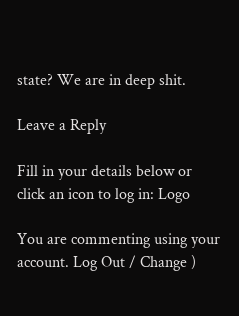state? We are in deep shit.

Leave a Reply

Fill in your details below or click an icon to log in: Logo

You are commenting using your account. Log Out / Change )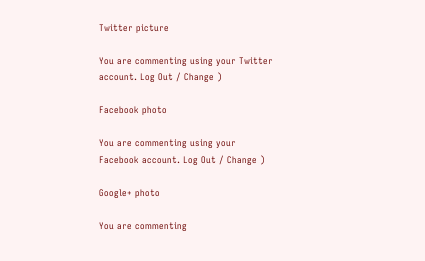Twitter picture

You are commenting using your Twitter account. Log Out / Change )

Facebook photo

You are commenting using your Facebook account. Log Out / Change )

Google+ photo

You are commenting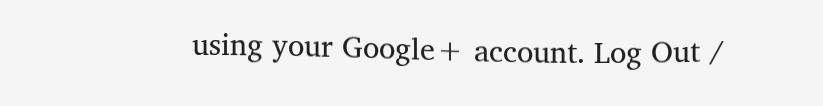using your Google+ account. Log Out /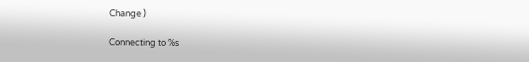Change )

Connecting to %s